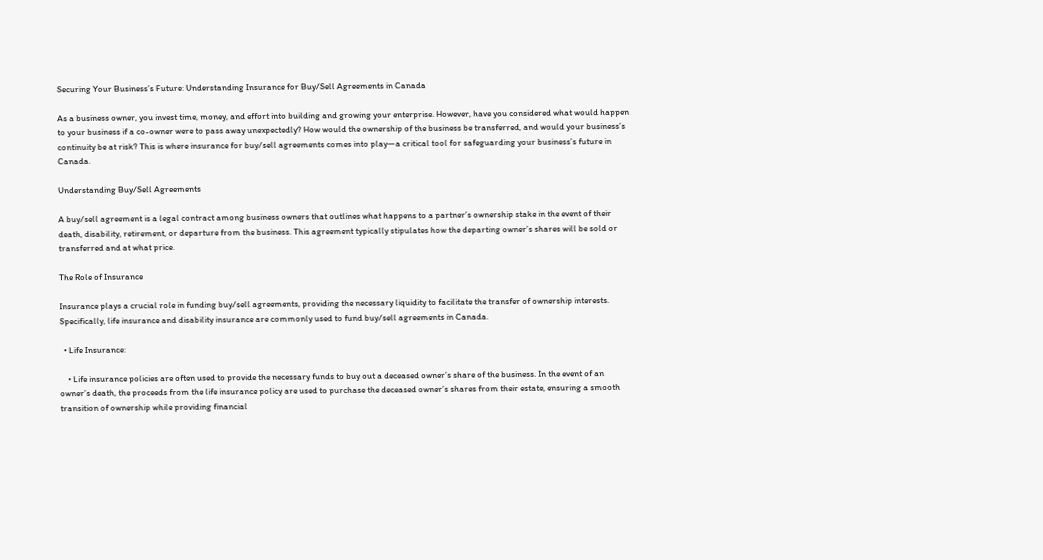Securing Your Business’s Future: Understanding Insurance for Buy/Sell Agreements in Canada

As a business owner, you invest time, money, and effort into building and growing your enterprise. However, have you considered what would happen to your business if a co-owner were to pass away unexpectedly? How would the ownership of the business be transferred, and would your business’s continuity be at risk? This is where insurance for buy/sell agreements comes into play—a critical tool for safeguarding your business’s future in Canada.

Understanding Buy/Sell Agreements

A buy/sell agreement is a legal contract among business owners that outlines what happens to a partner’s ownership stake in the event of their death, disability, retirement, or departure from the business. This agreement typically stipulates how the departing owner’s shares will be sold or transferred and at what price.

The Role of Insurance

Insurance plays a crucial role in funding buy/sell agreements, providing the necessary liquidity to facilitate the transfer of ownership interests. Specifically, life insurance and disability insurance are commonly used to fund buy/sell agreements in Canada.

  • Life Insurance:

    • Life insurance policies are often used to provide the necessary funds to buy out a deceased owner’s share of the business. In the event of an owner’s death, the proceeds from the life insurance policy are used to purchase the deceased owner’s shares from their estate, ensuring a smooth transition of ownership while providing financial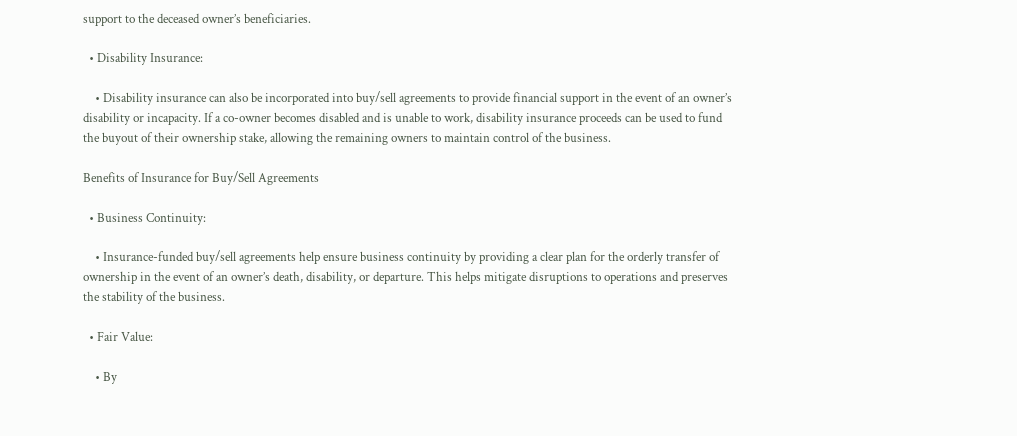support to the deceased owner’s beneficiaries.

  • Disability Insurance:

    • Disability insurance can also be incorporated into buy/sell agreements to provide financial support in the event of an owner’s disability or incapacity. If a co-owner becomes disabled and is unable to work, disability insurance proceeds can be used to fund the buyout of their ownership stake, allowing the remaining owners to maintain control of the business.

Benefits of Insurance for Buy/Sell Agreements

  • Business Continuity:

    • Insurance-funded buy/sell agreements help ensure business continuity by providing a clear plan for the orderly transfer of ownership in the event of an owner’s death, disability, or departure. This helps mitigate disruptions to operations and preserves the stability of the business.

  • Fair Value:

    • By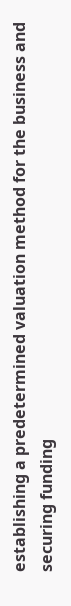establishing a predetermined valuation method for the business and securing funding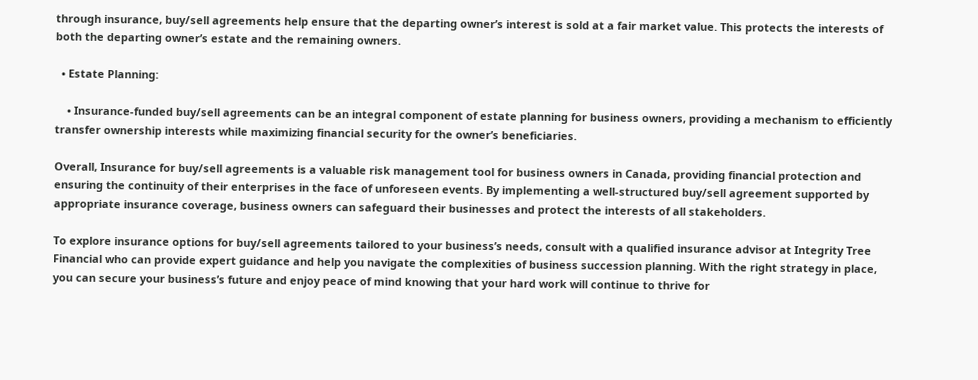through insurance, buy/sell agreements help ensure that the departing owner’s interest is sold at a fair market value. This protects the interests of both the departing owner’s estate and the remaining owners.

  • Estate Planning:

    • Insurance-funded buy/sell agreements can be an integral component of estate planning for business owners, providing a mechanism to efficiently transfer ownership interests while maximizing financial security for the owner’s beneficiaries.

Overall, Insurance for buy/sell agreements is a valuable risk management tool for business owners in Canada, providing financial protection and ensuring the continuity of their enterprises in the face of unforeseen events. By implementing a well-structured buy/sell agreement supported by appropriate insurance coverage, business owners can safeguard their businesses and protect the interests of all stakeholders.

To explore insurance options for buy/sell agreements tailored to your business’s needs, consult with a qualified insurance advisor at Integrity Tree Financial who can provide expert guidance and help you navigate the complexities of business succession planning. With the right strategy in place, you can secure your business’s future and enjoy peace of mind knowing that your hard work will continue to thrive for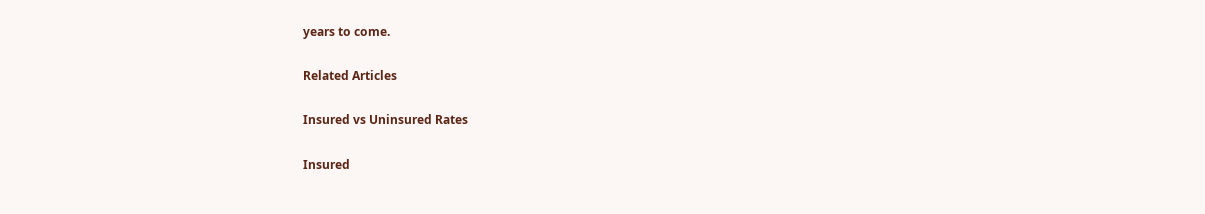years to come.

Related Articles

Insured vs Uninsured Rates

Insured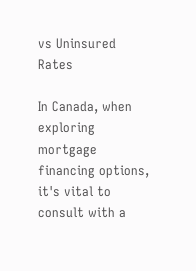vs Uninsured Rates

In Canada, when exploring mortgage financing options, it's vital to consult with a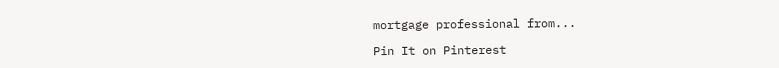mortgage professional from...

Pin It on Pinterest